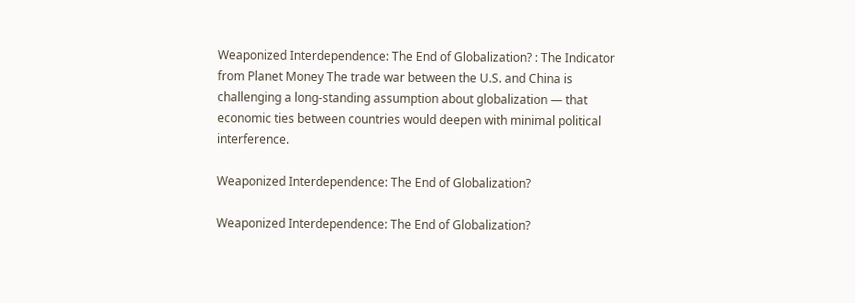Weaponized Interdependence: The End of Globalization? : The Indicator from Planet Money The trade war between the U.S. and China is challenging a long-standing assumption about globalization — that economic ties between countries would deepen with minimal political interference.

Weaponized Interdependence: The End of Globalization?

Weaponized Interdependence: The End of Globalization?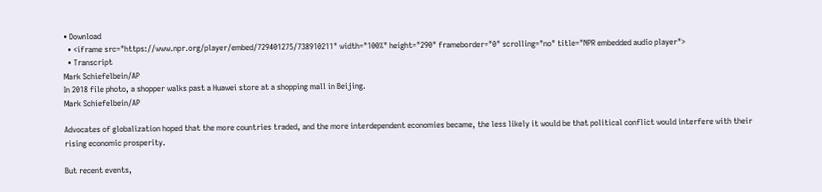• Download
  • <iframe src="https://www.npr.org/player/embed/729401275/738910211" width="100%" height="290" frameborder="0" scrolling="no" title="NPR embedded audio player">
  • Transcript
Mark Schiefelbein/AP
In 2018 file photo, a shopper walks past a Huawei store at a shopping mall in Beijing.
Mark Schiefelbein/AP

Advocates of globalization hoped that the more countries traded, and the more interdependent economies became, the less likely it would be that political conflict would interfere with their rising economic prosperity.

But recent events,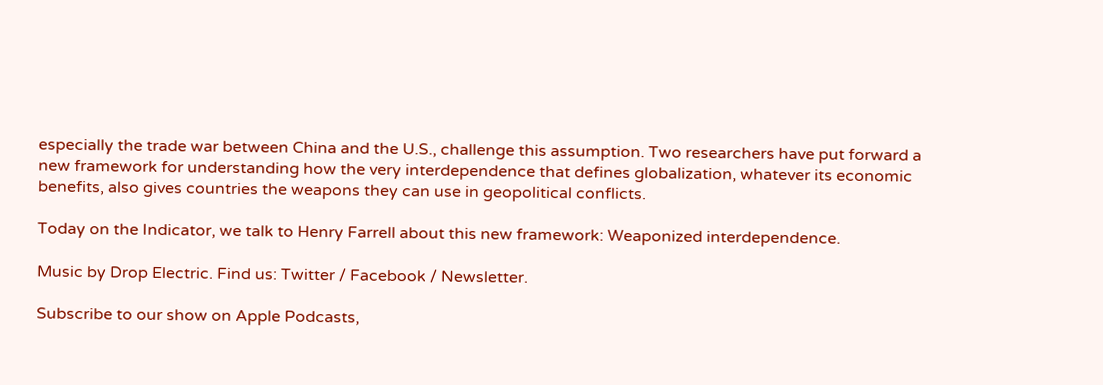especially the trade war between China and the U.S., challenge this assumption. Two researchers have put forward a new framework for understanding how the very interdependence that defines globalization, whatever its economic benefits, also gives countries the weapons they can use in geopolitical conflicts.

Today on the Indicator, we talk to Henry Farrell about this new framework: Weaponized interdependence.

Music by Drop Electric. Find us: Twitter / Facebook / Newsletter.

Subscribe to our show on Apple Podcasts,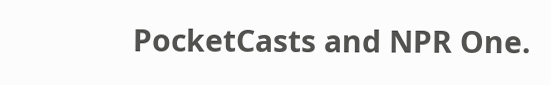PocketCasts and NPR One.